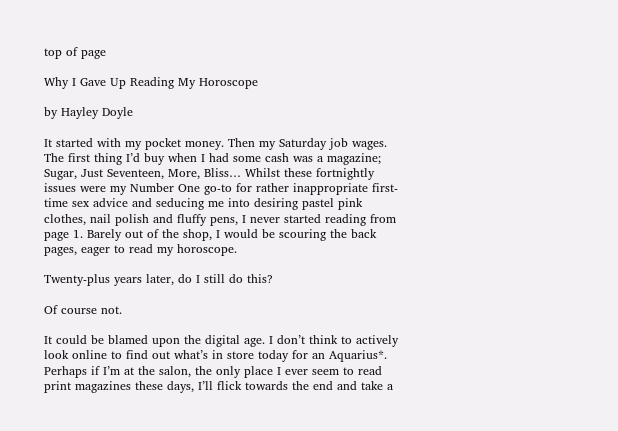top of page

Why I Gave Up Reading My Horoscope

by Hayley Doyle

It started with my pocket money. Then my Saturday job wages. The first thing I’d buy when I had some cash was a magazine; Sugar, Just Seventeen, More, Bliss… Whilst these fortnightly issues were my Number One go-to for rather inappropriate first-time sex advice and seducing me into desiring pastel pink clothes, nail polish and fluffy pens, I never started reading from page 1. Barely out of the shop, I would be scouring the back pages, eager to read my horoscope.

Twenty-plus years later, do I still do this?

Of course not.

It could be blamed upon the digital age. I don’t think to actively look online to find out what’s in store today for an Aquarius*. Perhaps if I’m at the salon, the only place I ever seem to read print magazines these days, I’ll flick towards the end and take a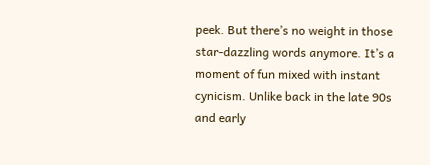peek. But there’s no weight in those star-dazzling words anymore. It’s a moment of fun mixed with instant cynicism. Unlike back in the late 90s and early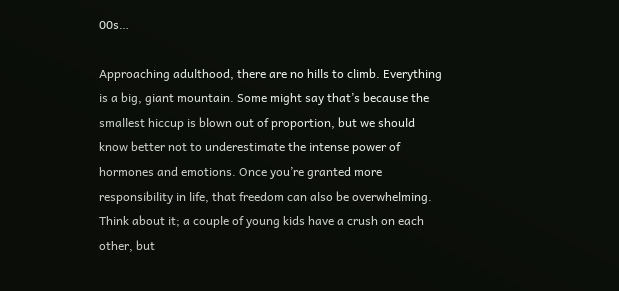00s…

Approaching adulthood, there are no hills to climb. Everything is a big, giant mountain. Some might say that’s because the smallest hiccup is blown out of proportion, but we should know better not to underestimate the intense power of hormones and emotions. Once you’re granted more responsibility in life, that freedom can also be overwhelming. Think about it; a couple of young kids have a crush on each other, but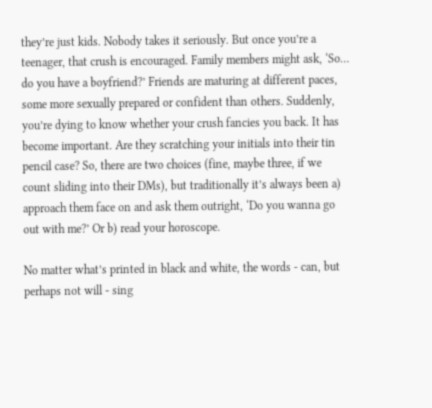they’re just kids. Nobody takes it seriously. But once you’re a teenager, that crush is encouraged. Family members might ask, ‘So… do you have a boyfriend?’ Friends are maturing at different paces, some more sexually prepared or confident than others. Suddenly, you’re dying to know whether your crush fancies you back. It has become important. Are they scratching your initials into their tin pencil case? So, there are two choices (fine, maybe three, if we count sliding into their DMs), but traditionally it’s always been a) approach them face on and ask them outright, ‘Do you wanna go out with me?’ Or b) read your horoscope.

No matter what’s printed in black and white, the words - can, but perhaps not will - sing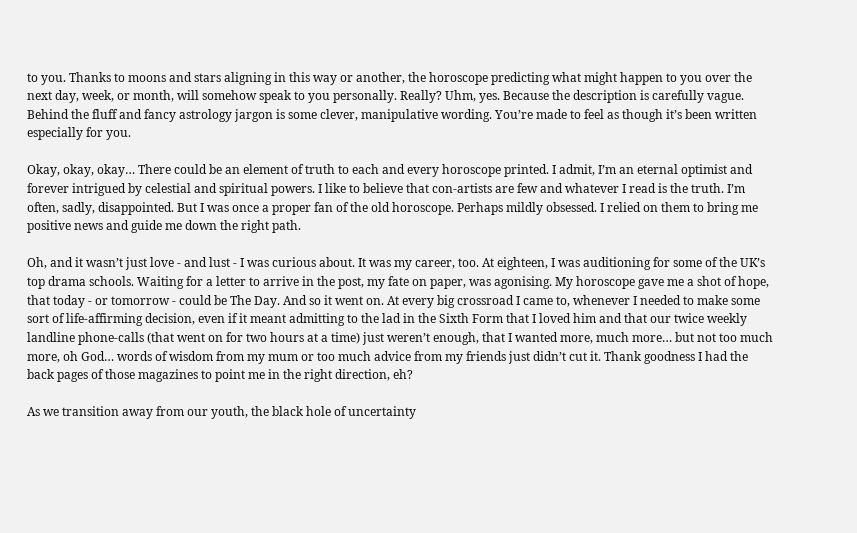to you. Thanks to moons and stars aligning in this way or another, the horoscope predicting what might happen to you over the next day, week, or month, will somehow speak to you personally. Really? Uhm, yes. Because the description is carefully vague. Behind the fluff and fancy astrology jargon is some clever, manipulative wording. You’re made to feel as though it’s been written especially for you.

Okay, okay, okay… There could be an element of truth to each and every horoscope printed. I admit, I’m an eternal optimist and forever intrigued by celestial and spiritual powers. I like to believe that con-artists are few and whatever I read is the truth. I’m often, sadly, disappointed. But I was once a proper fan of the old horoscope. Perhaps mildly obsessed. I relied on them to bring me positive news and guide me down the right path.

Oh, and it wasn’t just love - and lust - I was curious about. It was my career, too. At eighteen, I was auditioning for some of the UK’s top drama schools. Waiting for a letter to arrive in the post, my fate on paper, was agonising. My horoscope gave me a shot of hope, that today - or tomorrow - could be The Day. And so it went on. At every big crossroad I came to, whenever I needed to make some sort of life-affirming decision, even if it meant admitting to the lad in the Sixth Form that I loved him and that our twice weekly landline phone-calls (that went on for two hours at a time) just weren’t enough, that I wanted more, much more… but not too much more, oh God… words of wisdom from my mum or too much advice from my friends just didn’t cut it. Thank goodness I had the back pages of those magazines to point me in the right direction, eh?

As we transition away from our youth, the black hole of uncertainty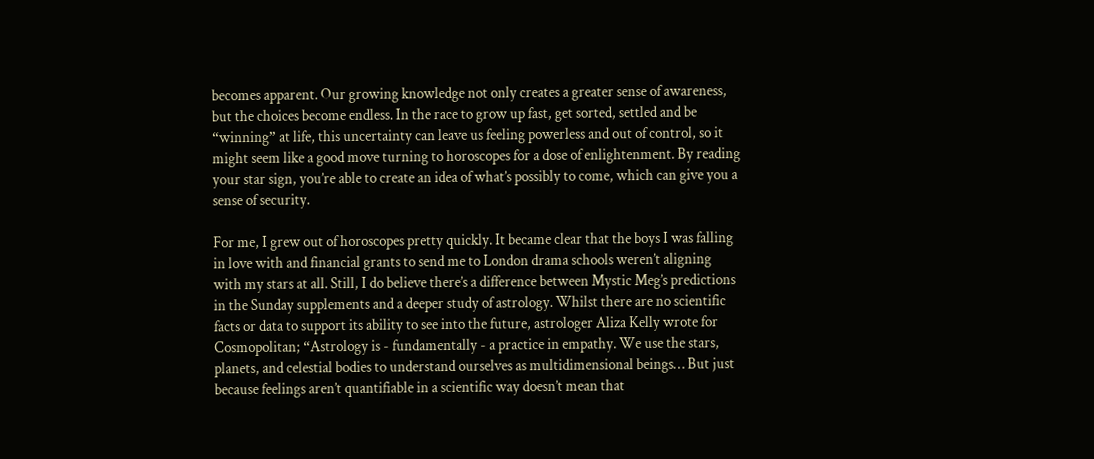becomes apparent. Our growing knowledge not only creates a greater sense of awareness, but the choices become endless. In the race to grow up fast, get sorted, settled and be “winning” at life, this uncertainty can leave us feeling powerless and out of control, so it might seem like a good move turning to horoscopes for a dose of enlightenment. By reading your star sign, you’re able to create an idea of what’s possibly to come, which can give you a sense of security.

For me, I grew out of horoscopes pretty quickly. It became clear that the boys I was falling in love with and financial grants to send me to London drama schools weren’t aligning with my stars at all. Still, I do believe there’s a difference between Mystic Meg’s predictions in the Sunday supplements and a deeper study of astrology. Whilst there are no scientific facts or data to support its ability to see into the future, astrologer Aliza Kelly wrote for Cosmopolitan; “Astrology is - fundamentally - a practice in empathy. We use the stars, planets, and celestial bodies to understand ourselves as multidimensional beings… But just because feelings aren’t quantifiable in a scientific way doesn’t mean that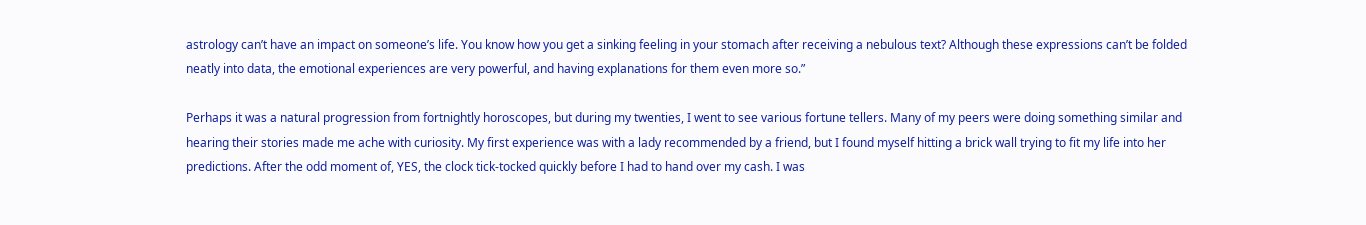astrology can’t have an impact on someone’s life. You know how you get a sinking feeling in your stomach after receiving a nebulous text? Although these expressions can’t be folded neatly into data, the emotional experiences are very powerful, and having explanations for them even more so.”

Perhaps it was a natural progression from fortnightly horoscopes, but during my twenties, I went to see various fortune tellers. Many of my peers were doing something similar and hearing their stories made me ache with curiosity. My first experience was with a lady recommended by a friend, but I found myself hitting a brick wall trying to fit my life into her predictions. After the odd moment of, YES, the clock tick-tocked quickly before I had to hand over my cash. I was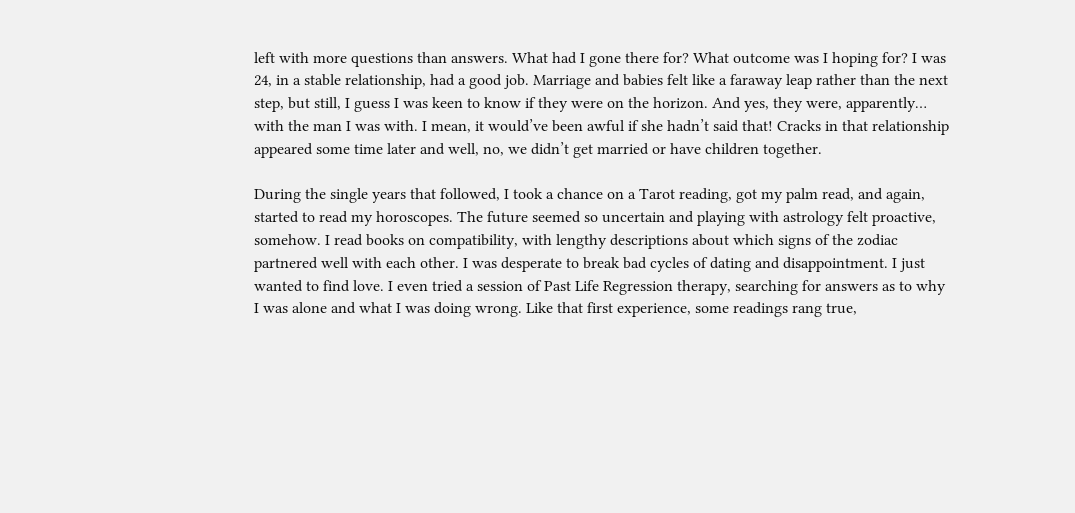left with more questions than answers. What had I gone there for? What outcome was I hoping for? I was 24, in a stable relationship, had a good job. Marriage and babies felt like a faraway leap rather than the next step, but still, I guess I was keen to know if they were on the horizon. And yes, they were, apparently… with the man I was with. I mean, it would’ve been awful if she hadn’t said that! Cracks in that relationship appeared some time later and well, no, we didn’t get married or have children together.

During the single years that followed, I took a chance on a Tarot reading, got my palm read, and again, started to read my horoscopes. The future seemed so uncertain and playing with astrology felt proactive, somehow. I read books on compatibility, with lengthy descriptions about which signs of the zodiac partnered well with each other. I was desperate to break bad cycles of dating and disappointment. I just wanted to find love. I even tried a session of Past Life Regression therapy, searching for answers as to why I was alone and what I was doing wrong. Like that first experience, some readings rang true,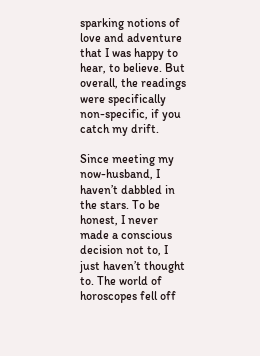sparking notions of love and adventure that I was happy to hear, to believe. But overall, the readings were specifically non-specific, if you catch my drift.

Since meeting my now-husband, I haven’t dabbled in the stars. To be honest, I never made a conscious decision not to, I just haven’t thought to. The world of horoscopes fell off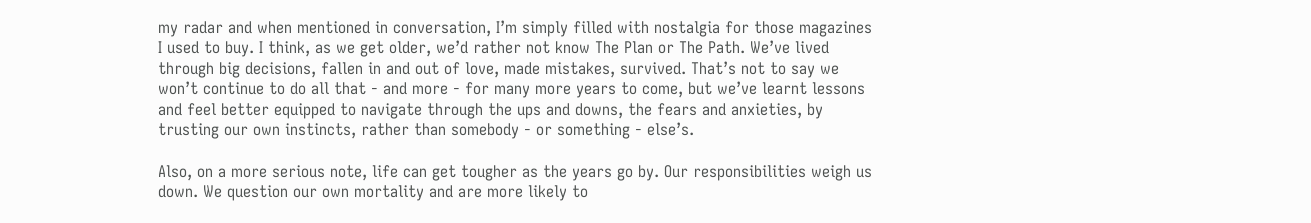my radar and when mentioned in conversation, I’m simply filled with nostalgia for those magazines I used to buy. I think, as we get older, we’d rather not know The Plan or The Path. We’ve lived through big decisions, fallen in and out of love, made mistakes, survived. That’s not to say we won’t continue to do all that - and more - for many more years to come, but we’ve learnt lessons and feel better equipped to navigate through the ups and downs, the fears and anxieties, by trusting our own instincts, rather than somebody - or something - else’s.

Also, on a more serious note, life can get tougher as the years go by. Our responsibilities weigh us down. We question our own mortality and are more likely to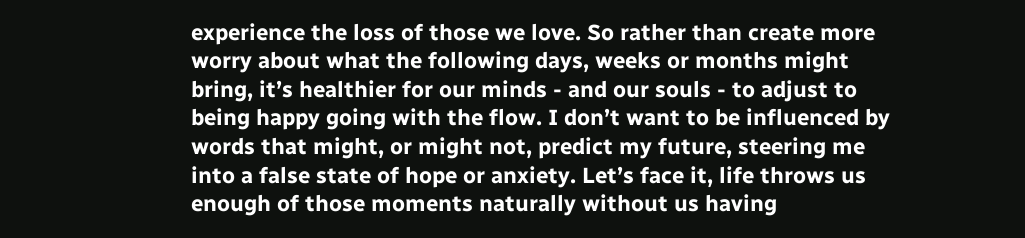experience the loss of those we love. So rather than create more worry about what the following days, weeks or months might bring, it’s healthier for our minds - and our souls - to adjust to being happy going with the flow. I don’t want to be influenced by words that might, or might not, predict my future, steering me into a false state of hope or anxiety. Let’s face it, life throws us enough of those moments naturally without us having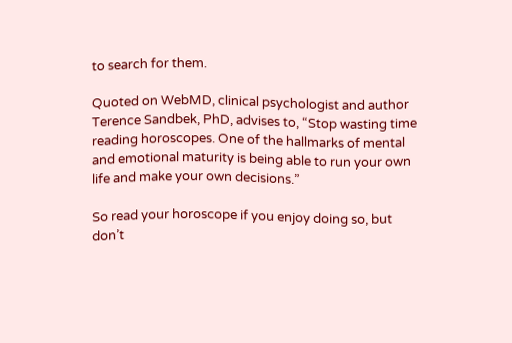to search for them.

Quoted on WebMD, clinical psychologist and author Terence Sandbek, PhD, advises to, “Stop wasting time reading horoscopes. One of the hallmarks of mental and emotional maturity is being able to run your own life and make your own decisions.”

So read your horoscope if you enjoy doing so, but don’t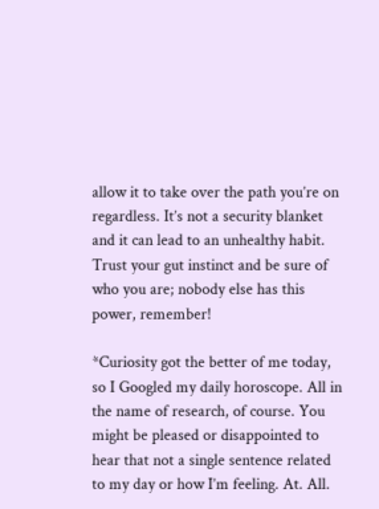allow it to take over the path you’re on regardless. It’s not a security blanket and it can lead to an unhealthy habit. Trust your gut instinct and be sure of who you are; nobody else has this power, remember!

*Curiosity got the better of me today, so I Googled my daily horoscope. All in the name of research, of course. You might be pleased or disappointed to hear that not a single sentence related to my day or how I’m feeling. At. All.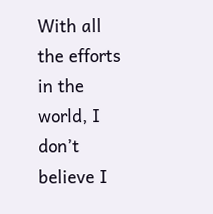With all the efforts in the world, I don’t believe I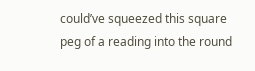could’ve squeezed this square peg of a reading into the round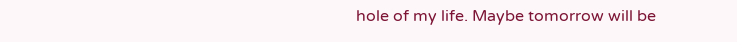hole of my life. Maybe tomorrow will be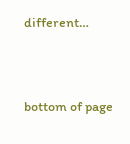different…


bottom of page